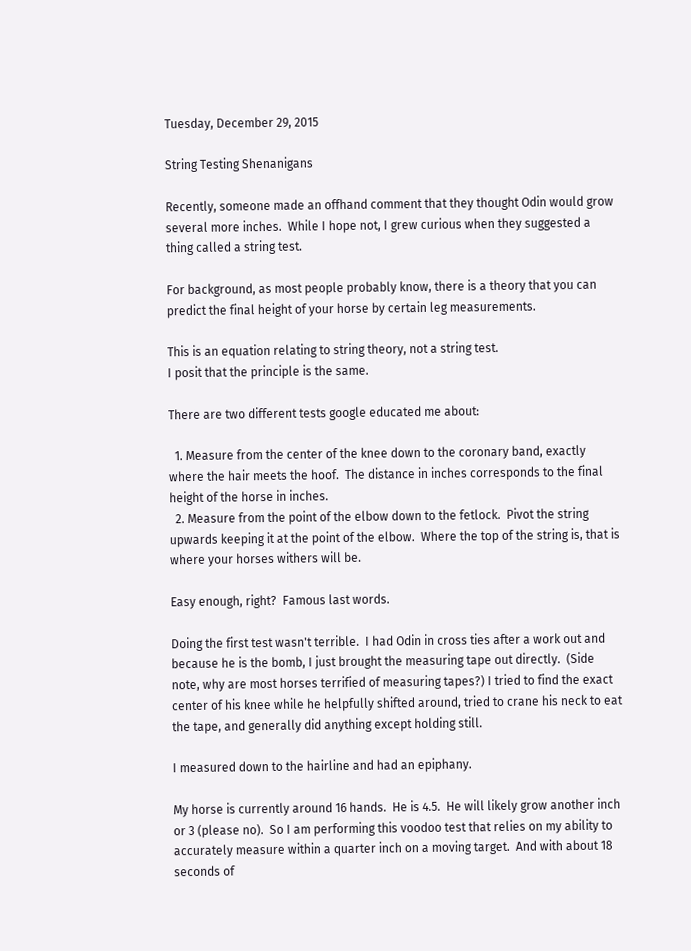Tuesday, December 29, 2015

String Testing Shenanigans

Recently, someone made an offhand comment that they thought Odin would grow several more inches.  While I hope not, I grew curious when they suggested a thing called a string test.

For background, as most people probably know, there is a theory that you can predict the final height of your horse by certain leg measurements.

This is an equation relating to string theory, not a string test.
I posit that the principle is the same.

There are two different tests google educated me about:

  1. Measure from the center of the knee down to the coronary band, exactly where the hair meets the hoof.  The distance in inches corresponds to the final height of the horse in inches.
  2. Measure from the point of the elbow down to the fetlock.  Pivot the string upwards keeping it at the point of the elbow.  Where the top of the string is, that is where your horses withers will be.

Easy enough, right?  Famous last words.

Doing the first test wasn't terrible.  I had Odin in cross ties after a work out and because he is the bomb, I just brought the measuring tape out directly.  (Side note, why are most horses terrified of measuring tapes?) I tried to find the exact center of his knee while he helpfully shifted around, tried to crane his neck to eat the tape, and generally did anything except holding still.

I measured down to the hairline and had an epiphany.

My horse is currently around 16 hands.  He is 4.5.  He will likely grow another inch or 3 (please no).  So I am performing this voodoo test that relies on my ability to accurately measure within a quarter inch on a moving target.  And with about 18 seconds of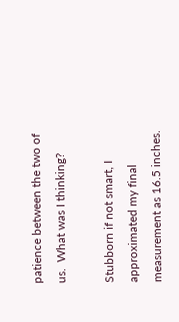patience between the two of us.  What was I thinking?

Stubborn if not smart, I approximated my final measurement as 16.5 inches.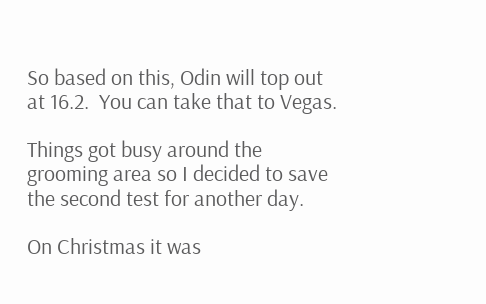So based on this, Odin will top out at 16.2.  You can take that to Vegas.

Things got busy around the grooming area so I decided to save the second test for another day.

On Christmas it was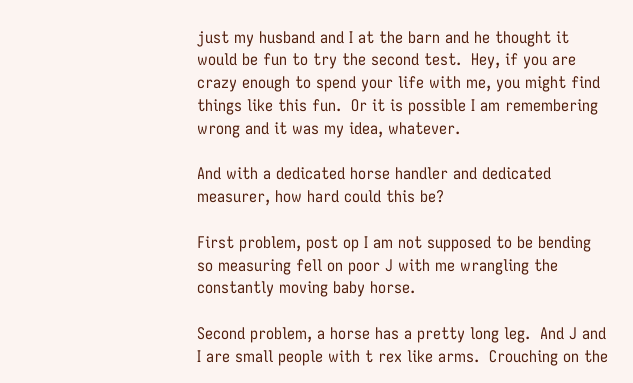just my husband and I at the barn and he thought it would be fun to try the second test.  Hey, if you are crazy enough to spend your life with me, you might find things like this fun.  Or it is possible I am remembering wrong and it was my idea, whatever.

And with a dedicated horse handler and dedicated measurer, how hard could this be?

First problem, post op I am not supposed to be bending so measuring fell on poor J with me wrangling the constantly moving baby horse.

Second problem, a horse has a pretty long leg.  And J and I are small people with t rex like arms.  Crouching on the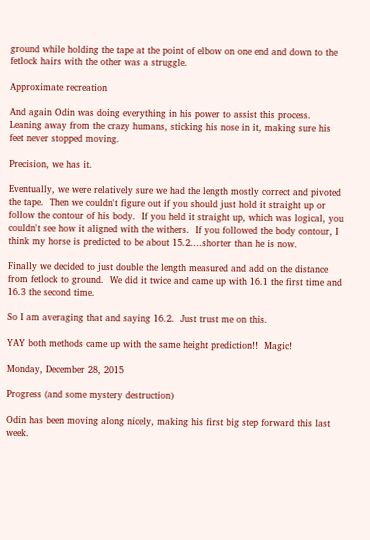ground while holding the tape at the point of elbow on one end and down to the fetlock hairs with the other was a struggle.

Approximate recreation

And again Odin was doing everything in his power to assist this process.  Leaning away from the crazy humans, sticking his nose in it, making sure his feet never stopped moving.

Precision, we has it.

Eventually, we were relatively sure we had the length mostly correct and pivoted the tape.  Then we couldn't figure out if you should just hold it straight up or follow the contour of his body.  If you held it straight up, which was logical, you couldn't see how it aligned with the withers.  If you followed the body contour, I think my horse is predicted to be about 15.2....shorter than he is now.

Finally we decided to just double the length measured and add on the distance from fetlock to ground.  We did it twice and came up with 16.1 the first time and 16.3 the second time.

So I am averaging that and saying 16.2.  Just trust me on this.

YAY both methods came up with the same height prediction!!  Magic!

Monday, December 28, 2015

Progress (and some mystery destruction)

Odin has been moving along nicely, making his first big step forward this last week.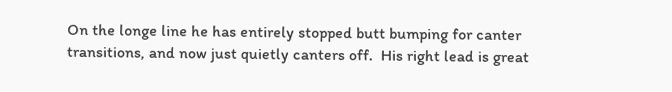On the longe line he has entirely stopped butt bumping for canter transitions, and now just quietly canters off.  His right lead is great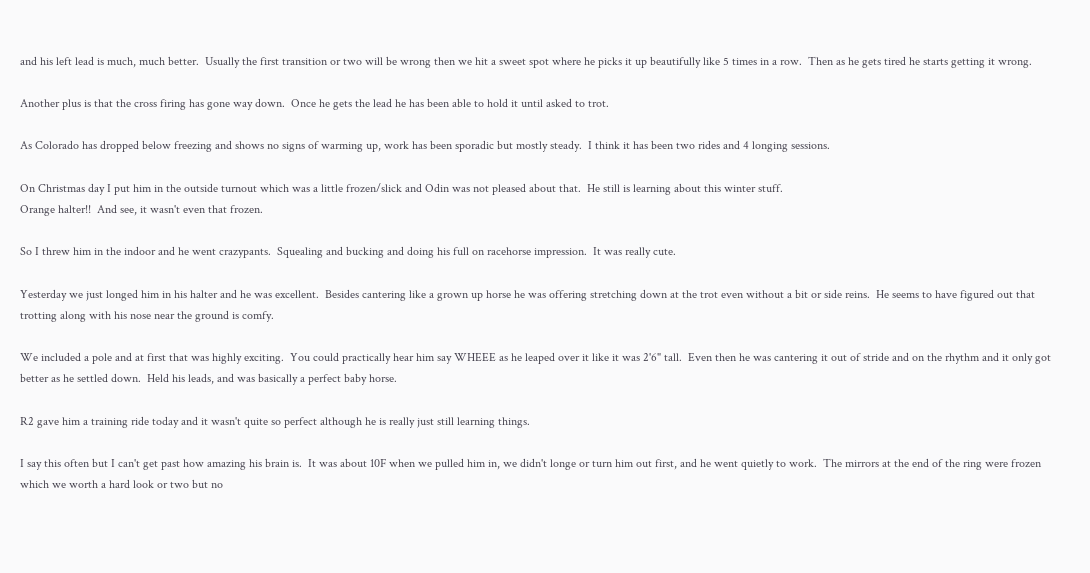and his left lead is much, much better.  Usually the first transition or two will be wrong then we hit a sweet spot where he picks it up beautifully like 5 times in a row.  Then as he gets tired he starts getting it wrong.

Another plus is that the cross firing has gone way down.  Once he gets the lead he has been able to hold it until asked to trot.

As Colorado has dropped below freezing and shows no signs of warming up, work has been sporadic but mostly steady.  I think it has been two rides and 4 longing sessions.

On Christmas day I put him in the outside turnout which was a little frozen/slick and Odin was not pleased about that.  He still is learning about this winter stuff.
Orange halter!!  And see, it wasn't even that frozen.

So I threw him in the indoor and he went crazypants.  Squealing and bucking and doing his full on racehorse impression.  It was really cute.

Yesterday we just longed him in his halter and he was excellent.  Besides cantering like a grown up horse he was offering stretching down at the trot even without a bit or side reins.  He seems to have figured out that trotting along with his nose near the ground is comfy.

We included a pole and at first that was highly exciting.  You could practically hear him say WHEEE as he leaped over it like it was 2'6" tall.  Even then he was cantering it out of stride and on the rhythm and it only got better as he settled down.  Held his leads, and was basically a perfect baby horse.

R2 gave him a training ride today and it wasn't quite so perfect although he is really just still learning things.

I say this often but I can't get past how amazing his brain is.  It was about 10F when we pulled him in, we didn't longe or turn him out first, and he went quietly to work.  The mirrors at the end of the ring were frozen which we worth a hard look or two but no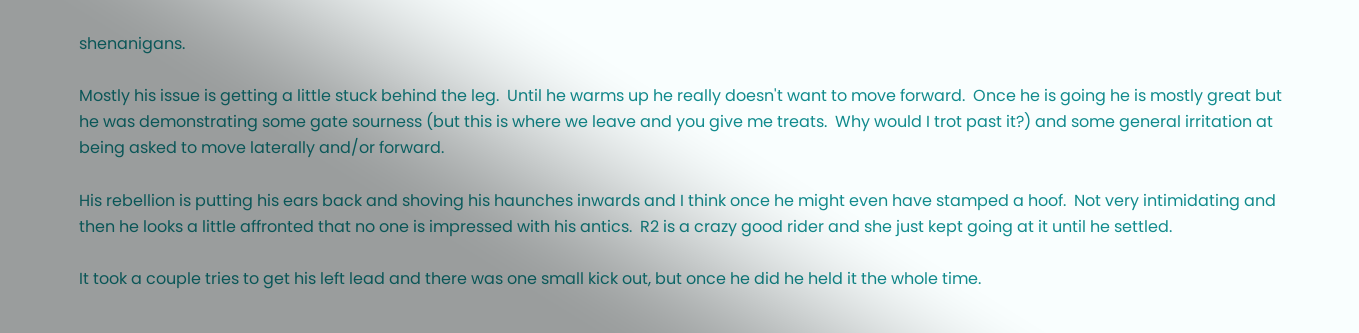shenanigans.

Mostly his issue is getting a little stuck behind the leg.  Until he warms up he really doesn't want to move forward.  Once he is going he is mostly great but he was demonstrating some gate sourness (but this is where we leave and you give me treats.  Why would I trot past it?) and some general irritation at being asked to move laterally and/or forward.

His rebellion is putting his ears back and shoving his haunches inwards and I think once he might even have stamped a hoof.  Not very intimidating and then he looks a little affronted that no one is impressed with his antics.  R2 is a crazy good rider and she just kept going at it until he settled.

It took a couple tries to get his left lead and there was one small kick out, but once he did he held it the whole time.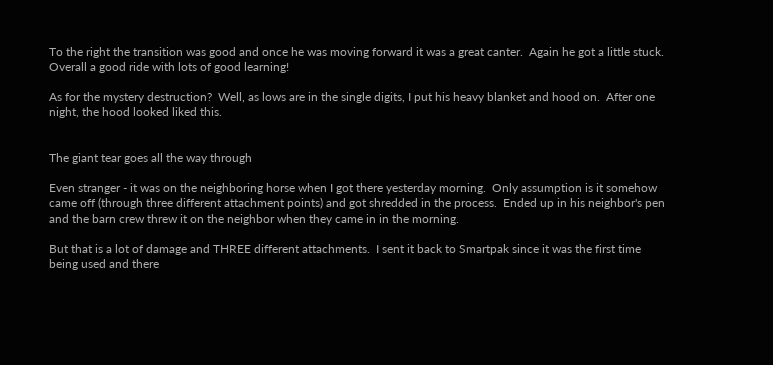To the right the transition was good and once he was moving forward it was a great canter.  Again he got a little stuck.  Overall a good ride with lots of good learning!

As for the mystery destruction?  Well, as lows are in the single digits, I put his heavy blanket and hood on.  After one night, the hood looked liked this.


The giant tear goes all the way through

Even stranger - it was on the neighboring horse when I got there yesterday morning.  Only assumption is it somehow came off (through three different attachment points) and got shredded in the process.  Ended up in his neighbor's pen and the barn crew threw it on the neighbor when they came in in the morning.

But that is a lot of damage and THREE different attachments.  I sent it back to Smartpak since it was the first time being used and there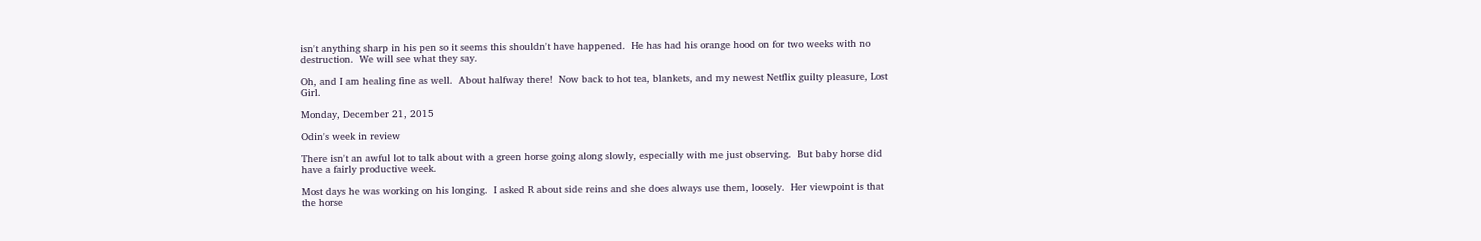isn't anything sharp in his pen so it seems this shouldn't have happened.  He has had his orange hood on for two weeks with no destruction.  We will see what they say.

Oh, and I am healing fine as well.  About halfway there!  Now back to hot tea, blankets, and my newest Netflix guilty pleasure, Lost Girl.

Monday, December 21, 2015

Odin's week in review

There isn't an awful lot to talk about with a green horse going along slowly, especially with me just observing.  But baby horse did have a fairly productive week.

Most days he was working on his longing.  I asked R about side reins and she does always use them, loosely.  Her viewpoint is that the horse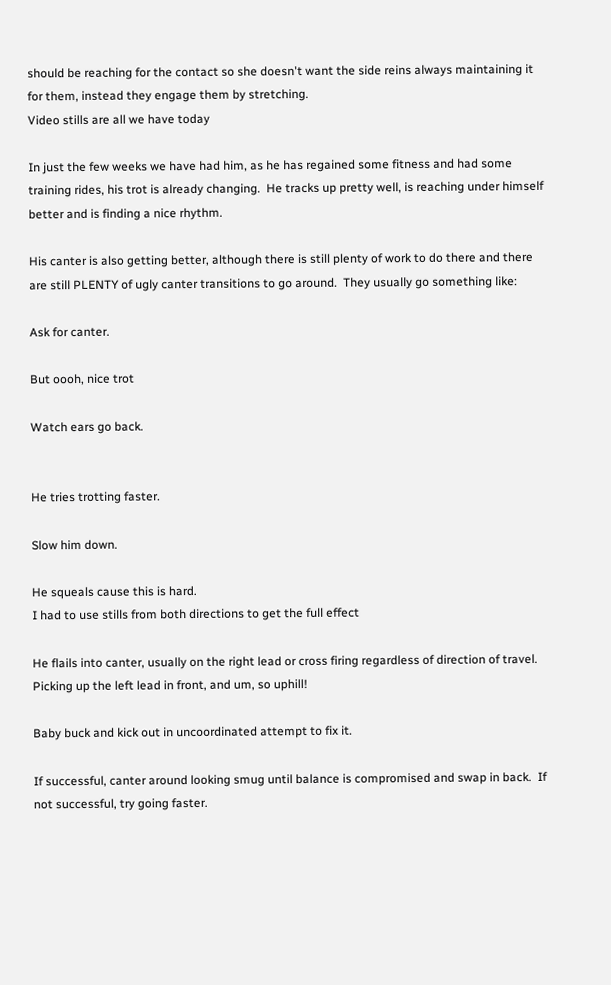should be reaching for the contact so she doesn't want the side reins always maintaining it for them, instead they engage them by stretching.
Video stills are all we have today

In just the few weeks we have had him, as he has regained some fitness and had some training rides, his trot is already changing.  He tracks up pretty well, is reaching under himself better and is finding a nice rhythm.

His canter is also getting better, although there is still plenty of work to do there and there are still PLENTY of ugly canter transitions to go around.  They usually go something like:

Ask for canter.

But oooh, nice trot

Watch ears go back.


He tries trotting faster.

Slow him down.

He squeals cause this is hard.
I had to use stills from both directions to get the full effect

He flails into canter, usually on the right lead or cross firing regardless of direction of travel.
Picking up the left lead in front, and um, so uphill!

Baby buck and kick out in uncoordinated attempt to fix it.

If successful, canter around looking smug until balance is compromised and swap in back.  If not successful, try going faster.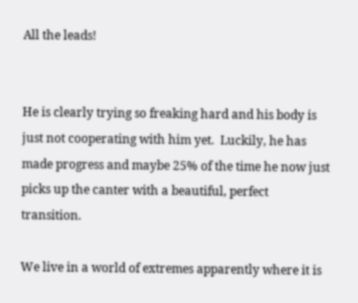All the leads!


He is clearly trying so freaking hard and his body is just not cooperating with him yet.  Luckily, he has made progress and maybe 25% of the time he now just picks up the canter with a beautiful, perfect transition.

We live in a world of extremes apparently where it is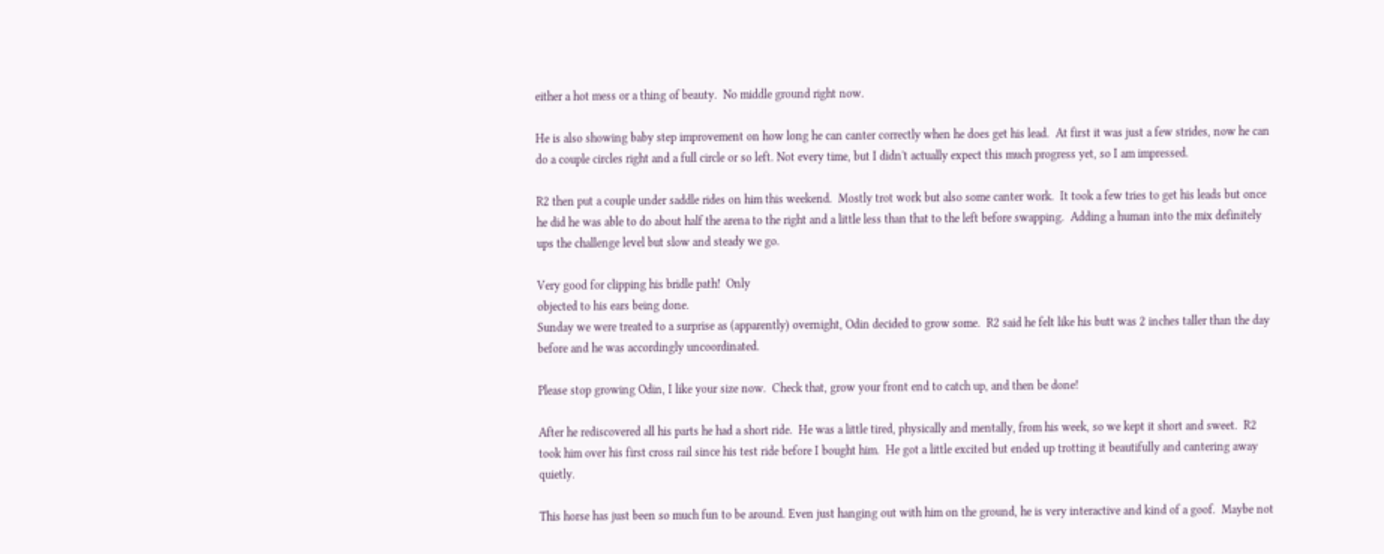either a hot mess or a thing of beauty.  No middle ground right now.

He is also showing baby step improvement on how long he can canter correctly when he does get his lead.  At first it was just a few strides, now he can do a couple circles right and a full circle or so left. Not every time, but I didn't actually expect this much progress yet, so I am impressed.

R2 then put a couple under saddle rides on him this weekend.  Mostly trot work but also some canter work.  It took a few tries to get his leads but once he did he was able to do about half the arena to the right and a little less than that to the left before swapping.  Adding a human into the mix definitely ups the challenge level but slow and steady we go.

Very good for clipping his bridle path!  Only
objected to his ears being done.
Sunday we were treated to a surprise as (apparently) overnight, Odin decided to grow some.  R2 said he felt like his butt was 2 inches taller than the day before and he was accordingly uncoordinated.

Please stop growing Odin, I like your size now.  Check that, grow your front end to catch up, and then be done!

After he rediscovered all his parts he had a short ride.  He was a little tired, physically and mentally, from his week, so we kept it short and sweet.  R2 took him over his first cross rail since his test ride before I bought him.  He got a little excited but ended up trotting it beautifully and cantering away quietly.

This horse has just been so much fun to be around. Even just hanging out with him on the ground, he is very interactive and kind of a goof.  Maybe not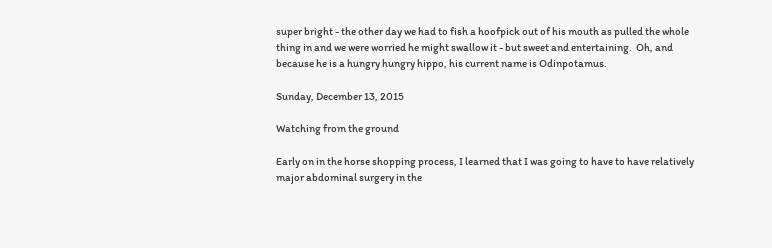super bright - the other day we had to fish a hoofpick out of his mouth as pulled the whole thing in and we were worried he might swallow it - but sweet and entertaining.  Oh, and because he is a hungry hungry hippo, his current name is Odinpotamus.

Sunday, December 13, 2015

Watching from the ground

Early on in the horse shopping process, I learned that I was going to have to have relatively major abdominal surgery in the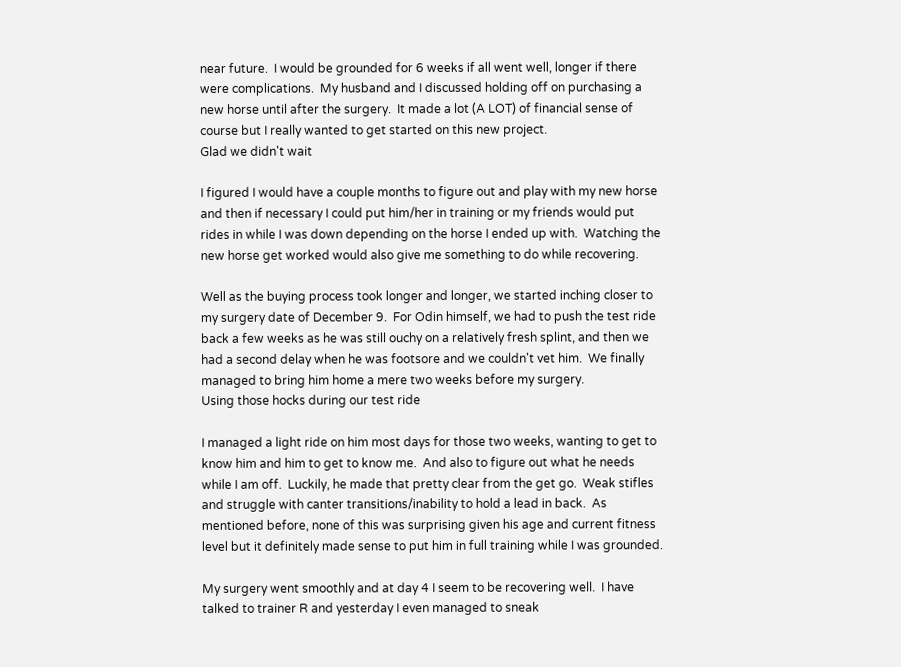near future.  I would be grounded for 6 weeks if all went well, longer if there were complications.  My husband and I discussed holding off on purchasing a new horse until after the surgery.  It made a lot (A LOT) of financial sense of course but I really wanted to get started on this new project.
Glad we didn't wait

I figured I would have a couple months to figure out and play with my new horse and then if necessary I could put him/her in training or my friends would put rides in while I was down depending on the horse I ended up with.  Watching the new horse get worked would also give me something to do while recovering.

Well as the buying process took longer and longer, we started inching closer to my surgery date of December 9.  For Odin himself, we had to push the test ride back a few weeks as he was still ouchy on a relatively fresh splint, and then we had a second delay when he was footsore and we couldn't vet him.  We finally managed to bring him home a mere two weeks before my surgery.
Using those hocks during our test ride

I managed a light ride on him most days for those two weeks, wanting to get to know him and him to get to know me.  And also to figure out what he needs while I am off.  Luckily, he made that pretty clear from the get go.  Weak stifles and struggle with canter transitions/inability to hold a lead in back.  As mentioned before, none of this was surprising given his age and current fitness level but it definitely made sense to put him in full training while I was grounded.

My surgery went smoothly and at day 4 I seem to be recovering well.  I have talked to trainer R and yesterday I even managed to sneak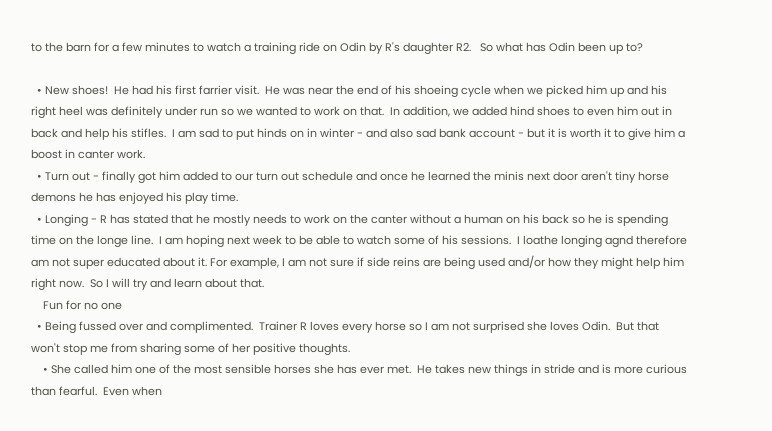to the barn for a few minutes to watch a training ride on Odin by R's daughter R2.   So what has Odin been up to?

  • New shoes!  He had his first farrier visit.  He was near the end of his shoeing cycle when we picked him up and his right heel was definitely under run so we wanted to work on that.  In addition, we added hind shoes to even him out in back and help his stifles.  I am sad to put hinds on in winter - and also sad bank account - but it is worth it to give him a boost in canter work.
  • Turn out - finally got him added to our turn out schedule and once he learned the minis next door aren't tiny horse demons he has enjoyed his play time.
  • Longing - R has stated that he mostly needs to work on the canter without a human on his back so he is spending time on the longe line.  I am hoping next week to be able to watch some of his sessions.  I loathe longing agnd therefore am not super educated about it. For example, I am not sure if side reins are being used and/or how they might help him right now.  So I will try and learn about that.
    Fun for no one
  • Being fussed over and complimented.  Trainer R loves every horse so I am not surprised she loves Odin.  But that won't stop me from sharing some of her positive thoughts.
    • She called him one of the most sensible horses she has ever met.  He takes new things in stride and is more curious than fearful.  Even when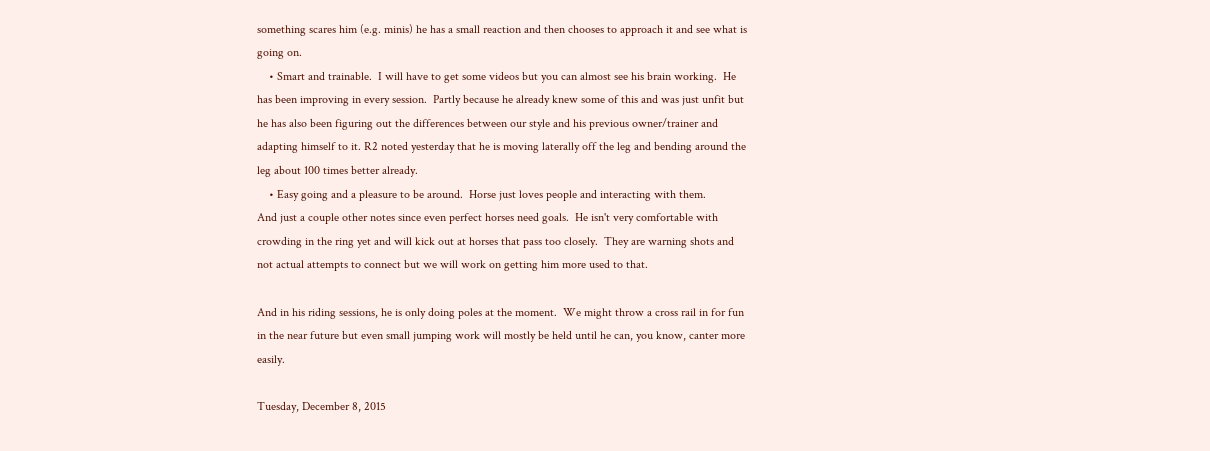something scares him (e.g. minis) he has a small reaction and then chooses to approach it and see what is going on.
    • Smart and trainable.  I will have to get some videos but you can almost see his brain working.  He has been improving in every session.  Partly because he already knew some of this and was just unfit but he has also been figuring out the differences between our style and his previous owner/trainer and adapting himself to it. R2 noted yesterday that he is moving laterally off the leg and bending around the leg about 100 times better already.
    • Easy going and a pleasure to be around.  Horse just loves people and interacting with them.
And just a couple other notes since even perfect horses need goals.  He isn't very comfortable with crowding in the ring yet and will kick out at horses that pass too closely.  They are warning shots and not actual attempts to connect but we will work on getting him more used to that.

And in his riding sessions, he is only doing poles at the moment.  We might throw a cross rail in for fun in the near future but even small jumping work will mostly be held until he can, you know, canter more easily.

Tuesday, December 8, 2015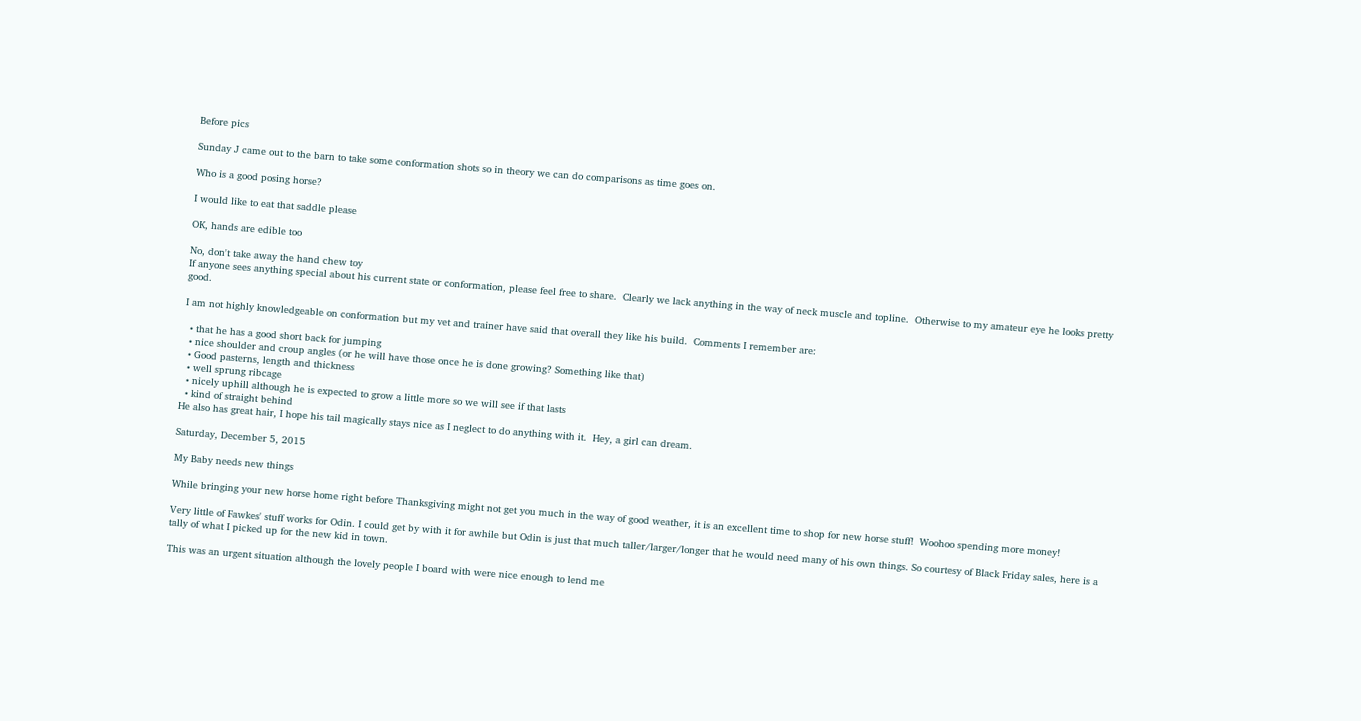Before pics

Sunday J came out to the barn to take some conformation shots so in theory we can do comparisons as time goes on.

Who is a good posing horse?

I would like to eat that saddle please

OK, hands are edible too

No, don't take away the hand chew toy
If anyone sees anything special about his current state or conformation, please feel free to share.  Clearly we lack anything in the way of neck muscle and topline.  Otherwise to my amateur eye he looks pretty good.

I am not highly knowledgeable on conformation but my vet and trainer have said that overall they like his build.  Comments I remember are:

  • that he has a good short back for jumping
  • nice shoulder and croup angles (or he will have those once he is done growing? Something like that)
  • Good pasterns, length and thickness
  • well sprung ribcage
  • nicely uphill although he is expected to grow a little more so we will see if that lasts
  • kind of straight behind
He also has great hair, I hope his tail magically stays nice as I neglect to do anything with it.  Hey, a girl can dream.

Saturday, December 5, 2015

My Baby needs new things

While bringing your new horse home right before Thanksgiving might not get you much in the way of good weather, it is an excellent time to shop for new horse stuff!  Woohoo spending more money!

Very little of Fawkes' stuff works for Odin. I could get by with it for awhile but Odin is just that much taller/larger/longer that he would need many of his own things. So courtesy of Black Friday sales, here is a tally of what I picked up for the new kid in town.

This was an urgent situation although the lovely people I board with were nice enough to lend me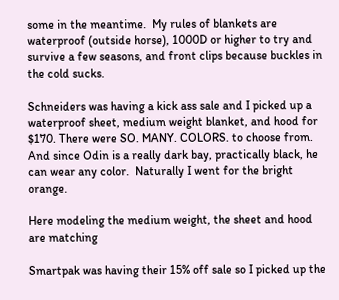some in the meantime.  My rules of blankets are waterproof (outside horse), 1000D or higher to try and survive a few seasons, and front clips because buckles in the cold sucks.

Schneiders was having a kick ass sale and I picked up a waterproof sheet, medium weight blanket, and hood for $170. There were SO. MANY. COLORS. to choose from. And since Odin is a really dark bay, practically black, he can wear any color.  Naturally I went for the bright orange.

Here modeling the medium weight, the sheet and hood are matching

Smartpak was having their 15% off sale so I picked up the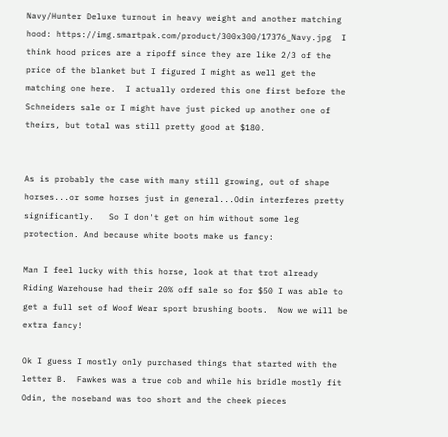Navy/Hunter Deluxe turnout in heavy weight and another matching hood: https://img.smartpak.com/product/300x300/17376_Navy.jpg  I think hood prices are a ripoff since they are like 2/3 of the price of the blanket but I figured I might as well get the matching one here.  I actually ordered this one first before the Schneiders sale or I might have just picked up another one of theirs, but total was still pretty good at $180.


As is probably the case with many still growing, out of shape horses...or some horses just in general...Odin interferes pretty significantly.   So I don't get on him without some leg protection. And because white boots make us fancy:

Man I feel lucky with this horse, look at that trot already
Riding Warehouse had their 20% off sale so for $50 I was able to get a full set of Woof Wear sport brushing boots.  Now we will be extra fancy!

Ok I guess I mostly only purchased things that started with the letter B.  Fawkes was a true cob and while his bridle mostly fit Odin, the noseband was too short and the cheek pieces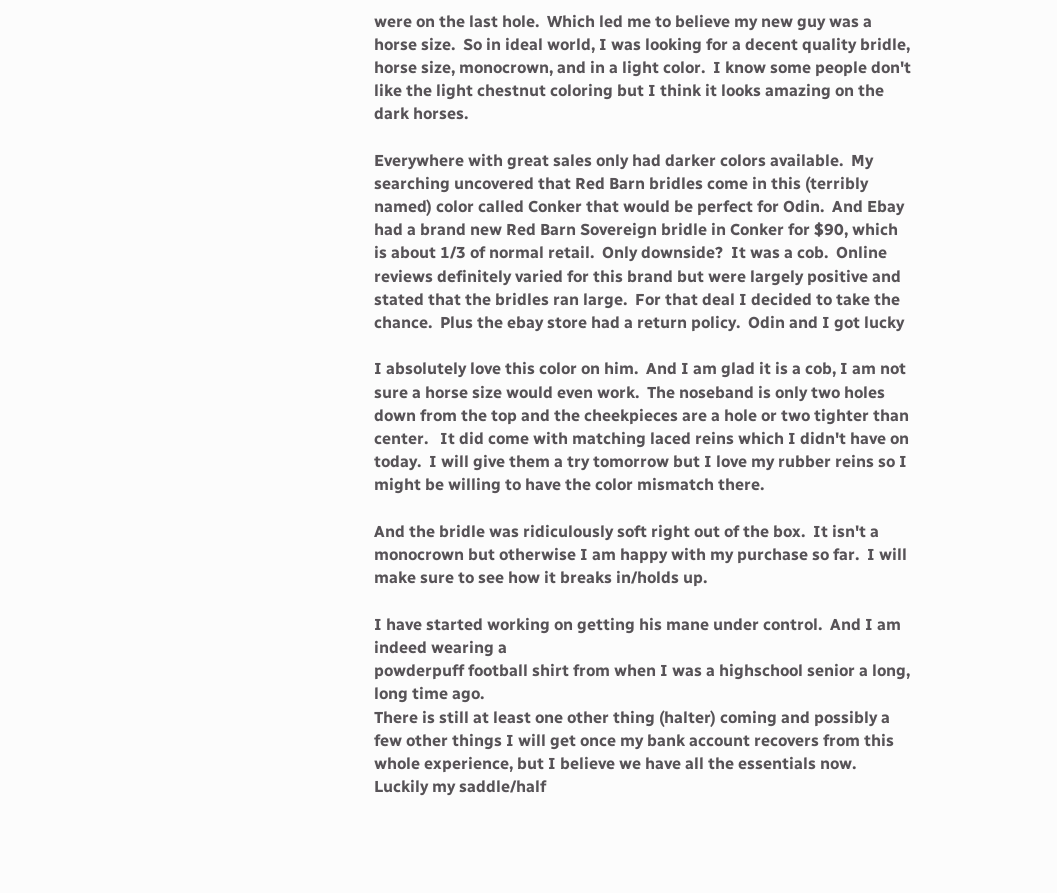were on the last hole.  Which led me to believe my new guy was a horse size.  So in ideal world, I was looking for a decent quality bridle, horse size, monocrown, and in a light color.  I know some people don't like the light chestnut coloring but I think it looks amazing on the dark horses.

Everywhere with great sales only had darker colors available.  My searching uncovered that Red Barn bridles come in this (terribly named) color called Conker that would be perfect for Odin.  And Ebay had a brand new Red Barn Sovereign bridle in Conker for $90, which is about 1/3 of normal retail.  Only downside?  It was a cob.  Online reviews definitely varied for this brand but were largely positive and stated that the bridles ran large.  For that deal I decided to take the chance.  Plus the ebay store had a return policy.  Odin and I got lucky

I absolutely love this color on him.  And I am glad it is a cob, I am not sure a horse size would even work.  The noseband is only two holes down from the top and the cheekpieces are a hole or two tighter than center.   It did come with matching laced reins which I didn't have on today.  I will give them a try tomorrow but I love my rubber reins so I might be willing to have the color mismatch there.

And the bridle was ridiculously soft right out of the box.  It isn't a monocrown but otherwise I am happy with my purchase so far.  I will make sure to see how it breaks in/holds up.

I have started working on getting his mane under control.  And I am indeed wearing a
powderpuff football shirt from when I was a highschool senior a long, long time ago.
There is still at least one other thing (halter) coming and possibly a few other things I will get once my bank account recovers from this whole experience, but I believe we have all the essentials now.  Luckily my saddle/half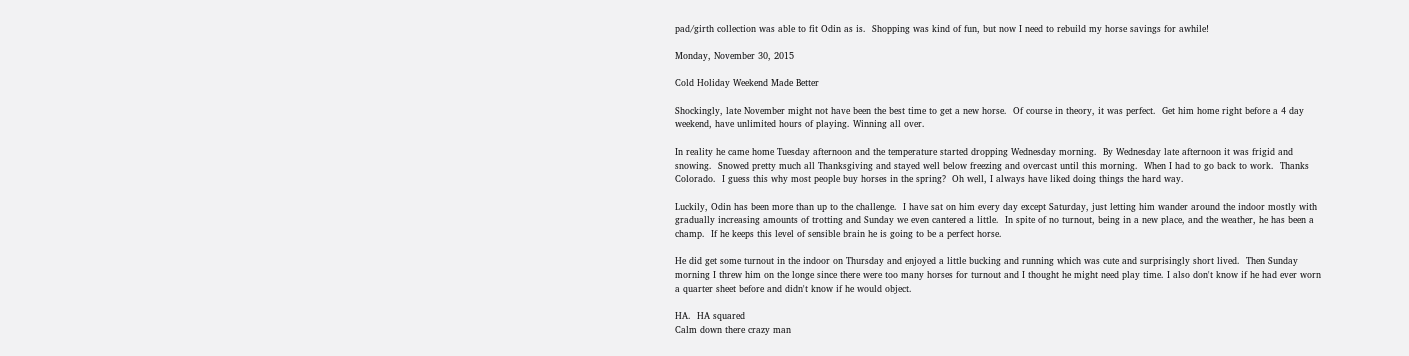pad/girth collection was able to fit Odin as is.  Shopping was kind of fun, but now I need to rebuild my horse savings for awhile!

Monday, November 30, 2015

Cold Holiday Weekend Made Better

Shockingly, late November might not have been the best time to get a new horse.  Of course in theory, it was perfect.  Get him home right before a 4 day weekend, have unlimited hours of playing. Winning all over.

In reality he came home Tuesday afternoon and the temperature started dropping Wednesday morning.  By Wednesday late afternoon it was frigid and snowing.  Snowed pretty much all Thanksgiving and stayed well below freezing and overcast until this morning.  When I had to go back to work.  Thanks Colorado.  I guess this why most people buy horses in the spring?  Oh well, I always have liked doing things the hard way.

Luckily, Odin has been more than up to the challenge.  I have sat on him every day except Saturday, just letting him wander around the indoor mostly with gradually increasing amounts of trotting and Sunday we even cantered a little.  In spite of no turnout, being in a new place, and the weather, he has been a champ.  If he keeps this level of sensible brain he is going to be a perfect horse.

He did get some turnout in the indoor on Thursday and enjoyed a little bucking and running which was cute and surprisingly short lived.  Then Sunday morning I threw him on the longe since there were too many horses for turnout and I thought he might need play time. I also don't know if he had ever worn a quarter sheet before and didn't know if he would object.

HA.  HA squared
Calm down there crazy man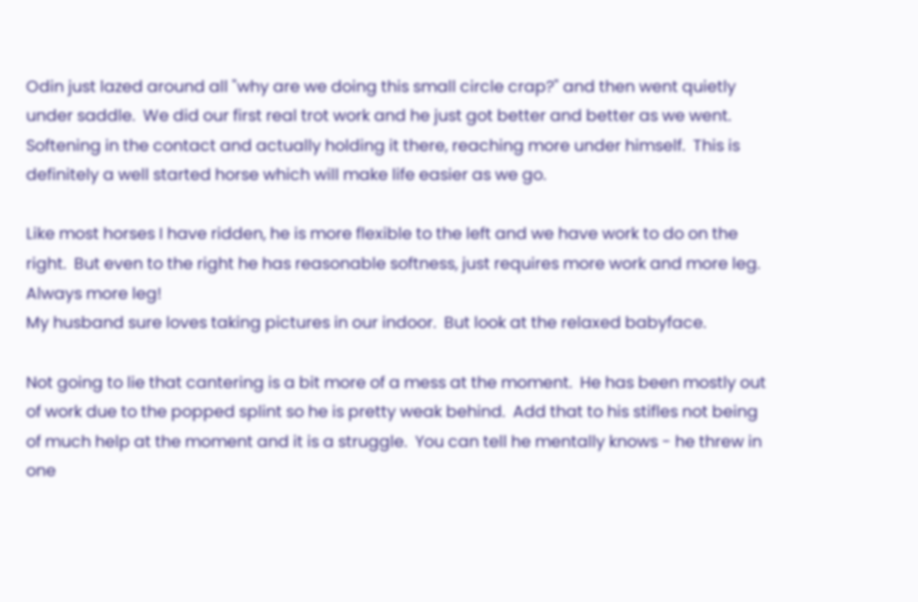Odin just lazed around all "why are we doing this small circle crap?" and then went quietly under saddle.  We did our first real trot work and he just got better and better as we went.  Softening in the contact and actually holding it there, reaching more under himself.  This is definitely a well started horse which will make life easier as we go.

Like most horses I have ridden, he is more flexible to the left and we have work to do on the right.  But even to the right he has reasonable softness, just requires more work and more leg.  Always more leg!
My husband sure loves taking pictures in our indoor.  But look at the relaxed babyface.

Not going to lie that cantering is a bit more of a mess at the moment.  He has been mostly out of work due to the popped splint so he is pretty weak behind.  Add that to his stifles not being of much help at the moment and it is a struggle.  You can tell he mentally knows - he threw in one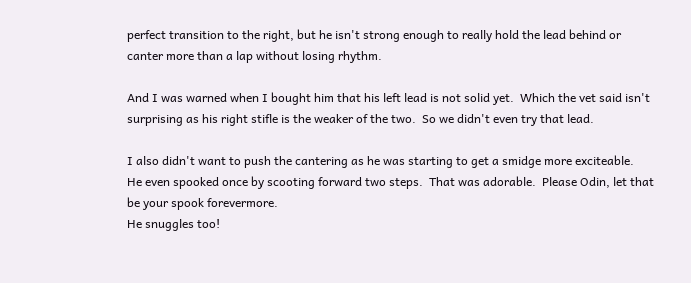perfect transition to the right, but he isn't strong enough to really hold the lead behind or canter more than a lap without losing rhythm.

And I was warned when I bought him that his left lead is not solid yet.  Which the vet said isn't surprising as his right stifle is the weaker of the two.  So we didn't even try that lead.

I also didn't want to push the cantering as he was starting to get a smidge more exciteable.  He even spooked once by scooting forward two steps.  That was adorable.  Please Odin, let that be your spook forevermore.
He snuggles too!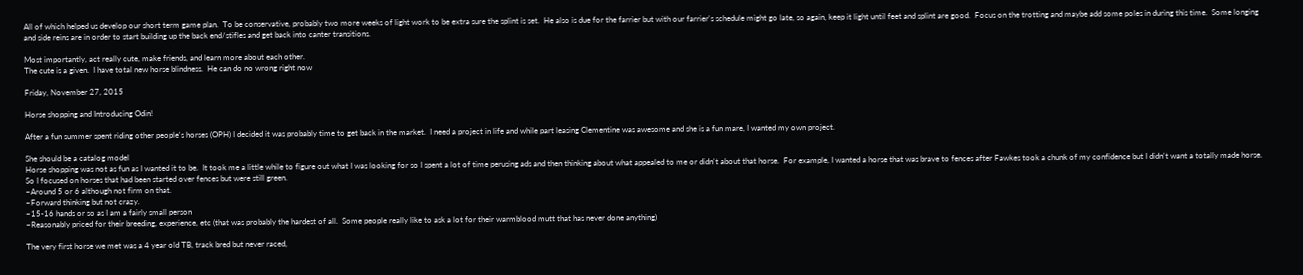All of which helped us develop our short term game plan.  To be conservative, probably two more weeks of light work to be extra sure the splint is set.  He also is due for the farrier but with our farrier's schedule might go late, so again, keep it light until feet and splint are good.  Focus on the trotting and maybe add some poles in during this time.  Some longing and side reins are in order to start building up the back end/stifles and get back into canter transitions.

Most importantly, act really cute, make friends, and learn more about each other.
The cute is a given.  I have total new horse blindness.  He can do no wrong right now

Friday, November 27, 2015

Horse shopping and Introducing Odin!

After a fun summer spent riding other people's horses (OPH) I decided it was probably time to get back in the market.  I need a project in life and while part leasing Clementine was awesome and she is a fun mare, I wanted my own project.

She should be a catalog model
Horse shopping was not as fun as I wanted it to be.  It took me a little while to figure out what I was looking for so I spent a lot of time perusing ads and then thinking about what appealed to me or didn't about that horse.  For example, I wanted a horse that was brave to fences after Fawkes took a chunk of my confidence but I didn't want a totally made horse.  So I focused on horses that had been started over fences but were still green.
~Around 5 or 6 although not firm on that.
~Forward thinking but not crazy.
~15-16 hands or so as I am a fairly small person
~Reasonably priced for their breeding, experience, etc (that was probably the hardest of all.  Some people really like to ask a lot for their warmblood mutt that has never done anything)

The very first horse we met was a 4 year old TB, track bred but never raced,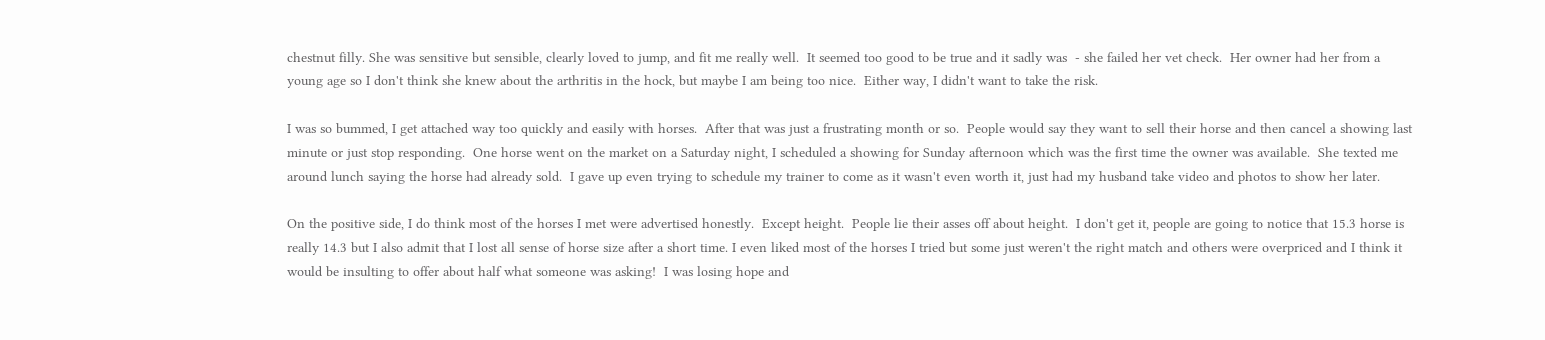chestnut filly. She was sensitive but sensible, clearly loved to jump, and fit me really well.  It seemed too good to be true and it sadly was  - she failed her vet check.  Her owner had her from a young age so I don't think she knew about the arthritis in the hock, but maybe I am being too nice.  Either way, I didn't want to take the risk.

I was so bummed, I get attached way too quickly and easily with horses.  After that was just a frustrating month or so.  People would say they want to sell their horse and then cancel a showing last minute or just stop responding.  One horse went on the market on a Saturday night, I scheduled a showing for Sunday afternoon which was the first time the owner was available.  She texted me around lunch saying the horse had already sold.  I gave up even trying to schedule my trainer to come as it wasn't even worth it, just had my husband take video and photos to show her later.

On the positive side, I do think most of the horses I met were advertised honestly.  Except height.  People lie their asses off about height.  I don't get it, people are going to notice that 15.3 horse is really 14.3 but I also admit that I lost all sense of horse size after a short time. I even liked most of the horses I tried but some just weren't the right match and others were overpriced and I think it would be insulting to offer about half what someone was asking!  I was losing hope and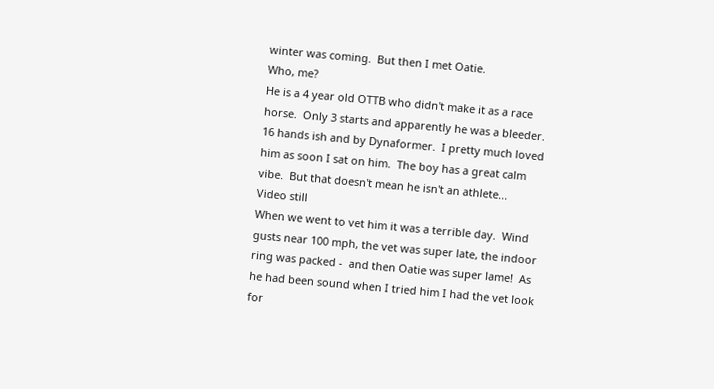winter was coming.  But then I met Oatie.
Who, me?
He is a 4 year old OTTB who didn't make it as a race horse.  Only 3 starts and apparently he was a bleeder.  16 hands ish and by Dynaformer.  I pretty much loved him as soon I sat on him.  The boy has a great calm vibe.  But that doesn't mean he isn't an athlete...
Video still
When we went to vet him it was a terrible day.  Wind gusts near 100 mph, the vet was super late, the indoor ring was packed -  and then Oatie was super lame!  As he had been sound when I tried him I had the vet look for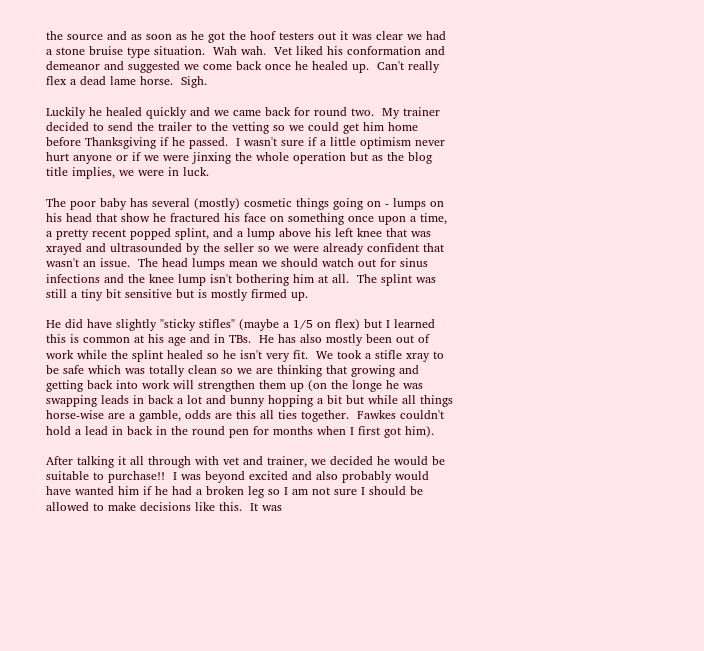the source and as soon as he got the hoof testers out it was clear we had a stone bruise type situation.  Wah wah.  Vet liked his conformation and demeanor and suggested we come back once he healed up.  Can't really flex a dead lame horse.  Sigh.

Luckily he healed quickly and we came back for round two.  My trainer decided to send the trailer to the vetting so we could get him home before Thanksgiving if he passed.  I wasn't sure if a little optimism never hurt anyone or if we were jinxing the whole operation but as the blog title implies, we were in luck.

The poor baby has several (mostly) cosmetic things going on - lumps on his head that show he fractured his face on something once upon a time, a pretty recent popped splint, and a lump above his left knee that was xrayed and ultrasounded by the seller so we were already confident that wasn't an issue.  The head lumps mean we should watch out for sinus infections and the knee lump isn't bothering him at all.  The splint was still a tiny bit sensitive but is mostly firmed up.

He did have slightly "sticky stifles" (maybe a 1/5 on flex) but I learned this is common at his age and in TBs.  He has also mostly been out of work while the splint healed so he isn't very fit.  We took a stifle xray to be safe which was totally clean so we are thinking that growing and getting back into work will strengthen them up (on the longe he was swapping leads in back a lot and bunny hopping a bit but while all things horse-wise are a gamble, odds are this all ties together.  Fawkes couldn't hold a lead in back in the round pen for months when I first got him).

After talking it all through with vet and trainer, we decided he would be suitable to purchase!!  I was beyond excited and also probably would have wanted him if he had a broken leg so I am not sure I should be allowed to make decisions like this.  It was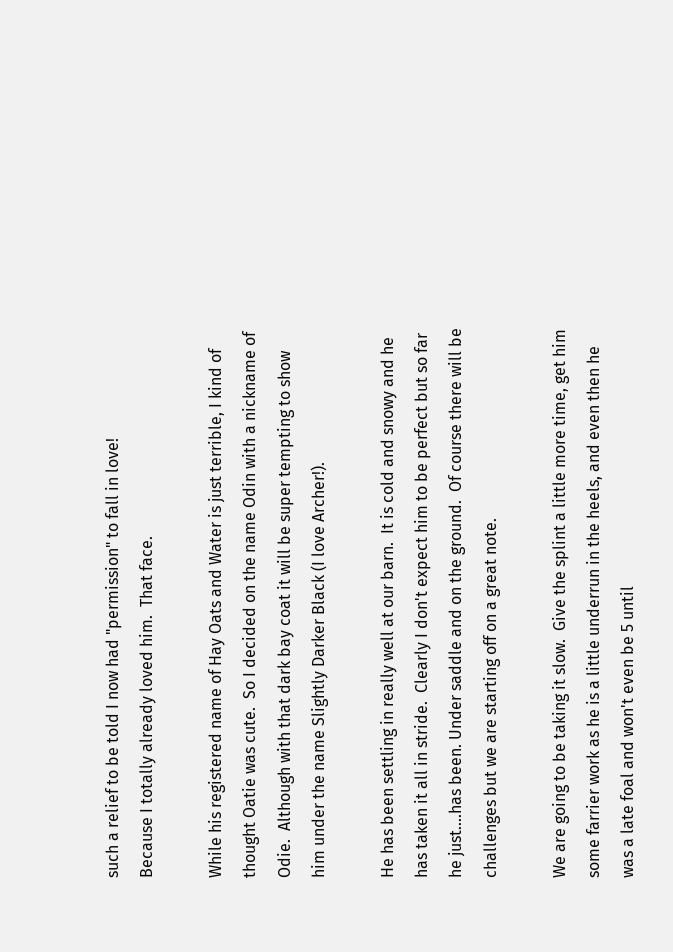such a relief to be told I now had "permission" to fall in love!
Because I totally already loved him.  That face.

While his registered name of Hay Oats and Water is just terrible, I kind of thought Oatie was cute.  So I decided on the name Odin with a nickname of Odie.  Although with that dark bay coat it will be super tempting to show him under the name Slightly Darker Black (I love Archer!).

He has been settling in really well at our barn.  It is cold and snowy and he has taken it all in stride.  Clearly I don't expect him to be perfect but so far he just....has been. Under saddle and on the ground.  Of course there will be challenges but we are starting off on a great note.

We are going to be taking it slow.  Give the splint a little more time, get him some farrier work as he is a little underrun in the heels, and even then he was a late foal and won't even be 5 until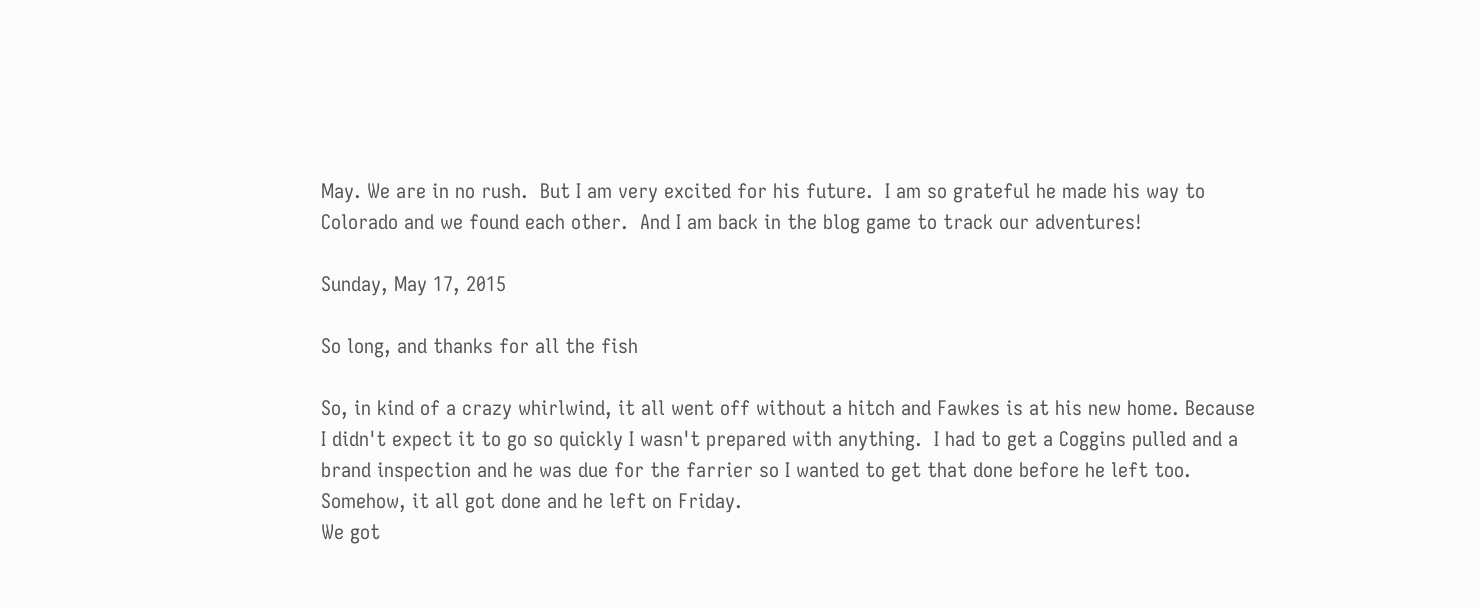May. We are in no rush.  But I am very excited for his future.  I am so grateful he made his way to Colorado and we found each other.  And I am back in the blog game to track our adventures!

Sunday, May 17, 2015

So long, and thanks for all the fish

So, in kind of a crazy whirlwind, it all went off without a hitch and Fawkes is at his new home. Because I didn't expect it to go so quickly I wasn't prepared with anything.  I had to get a Coggins pulled and a brand inspection and he was due for the farrier so I wanted to get that done before he left too.  Somehow, it all got done and he left on Friday.
We got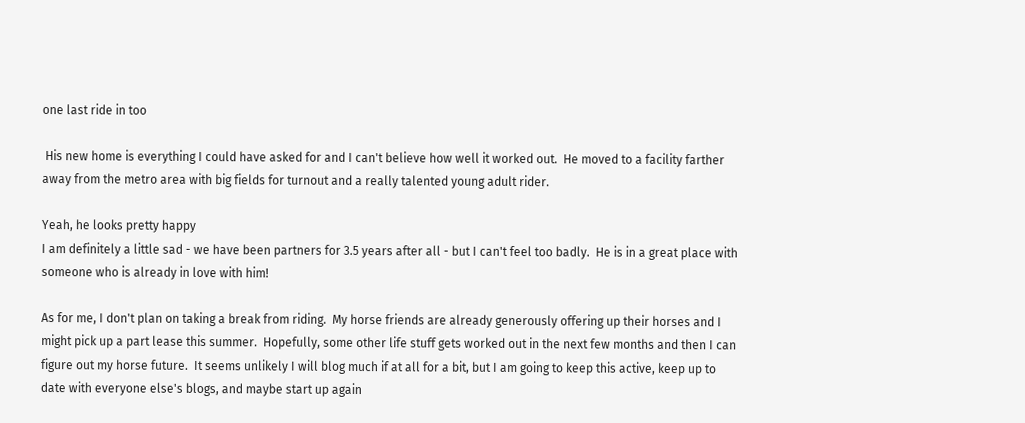one last ride in too

 His new home is everything I could have asked for and I can't believe how well it worked out.  He moved to a facility farther away from the metro area with big fields for turnout and a really talented young adult rider.

Yeah, he looks pretty happy
I am definitely a little sad - we have been partners for 3.5 years after all - but I can't feel too badly.  He is in a great place with someone who is already in love with him!

As for me, I don't plan on taking a break from riding.  My horse friends are already generously offering up their horses and I might pick up a part lease this summer.  Hopefully, some other life stuff gets worked out in the next few months and then I can figure out my horse future.  It seems unlikely I will blog much if at all for a bit, but I am going to keep this active, keep up to date with everyone else's blogs, and maybe start up again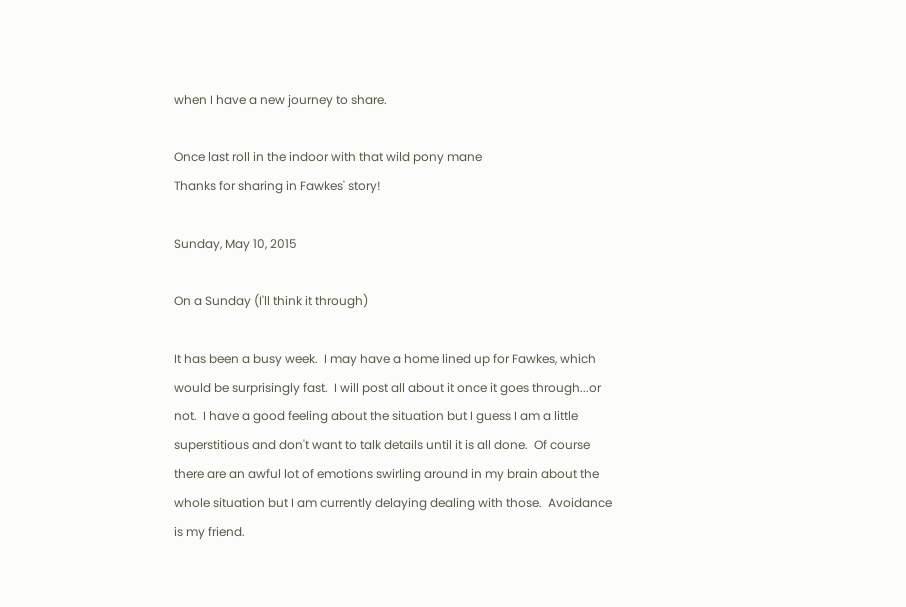when I have a new journey to share.

Once last roll in the indoor with that wild pony mane
Thanks for sharing in Fawkes' story!

Sunday, May 10, 2015

On a Sunday (I'll think it through)

It has been a busy week.  I may have a home lined up for Fawkes, which would be surprisingly fast.  I will post all about it once it goes through...or not.  I have a good feeling about the situation but I guess I am a little superstitious and don't want to talk details until it is all done.  Of course there are an awful lot of emotions swirling around in my brain about the whole situation but I am currently delaying dealing with those.  Avoidance is my friend.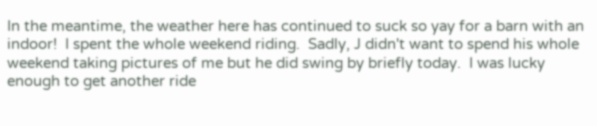In the meantime, the weather here has continued to suck so yay for a barn with an indoor!  I spent the whole weekend riding.  Sadly, J didn't want to spend his whole weekend taking pictures of me but he did swing by briefly today.  I was lucky enough to get another ride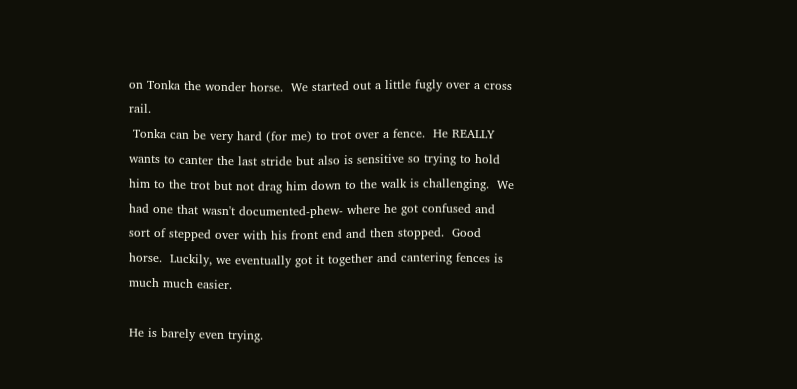on Tonka the wonder horse.  We started out a little fugly over a cross rail.
 Tonka can be very hard (for me) to trot over a fence.  He REALLY wants to canter the last stride but also is sensitive so trying to hold him to the trot but not drag him down to the walk is challenging.  We had one that wasn't documented-phew- where he got confused and sort of stepped over with his front end and then stopped.  Good horse.  Luckily, we eventually got it together and cantering fences is much much easier.

He is barely even trying.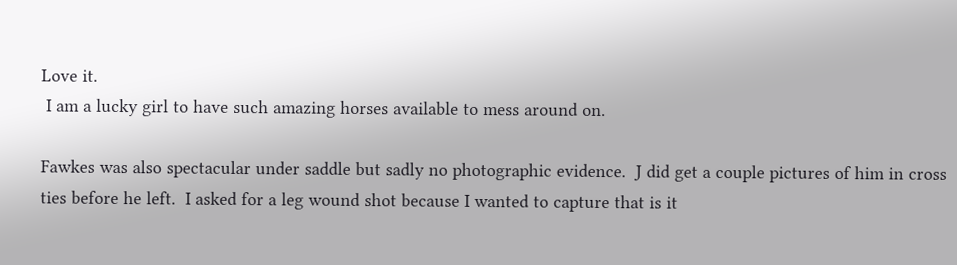Love it.
 I am a lucky girl to have such amazing horses available to mess around on.

Fawkes was also spectacular under saddle but sadly no photographic evidence.  J did get a couple pictures of him in cross ties before he left.  I asked for a leg wound shot because I wanted to capture that is it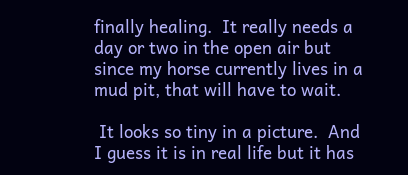finally healing.  It really needs a day or two in the open air but since my horse currently lives in a mud pit, that will have to wait.

 It looks so tiny in a picture.  And I guess it is in real life but it has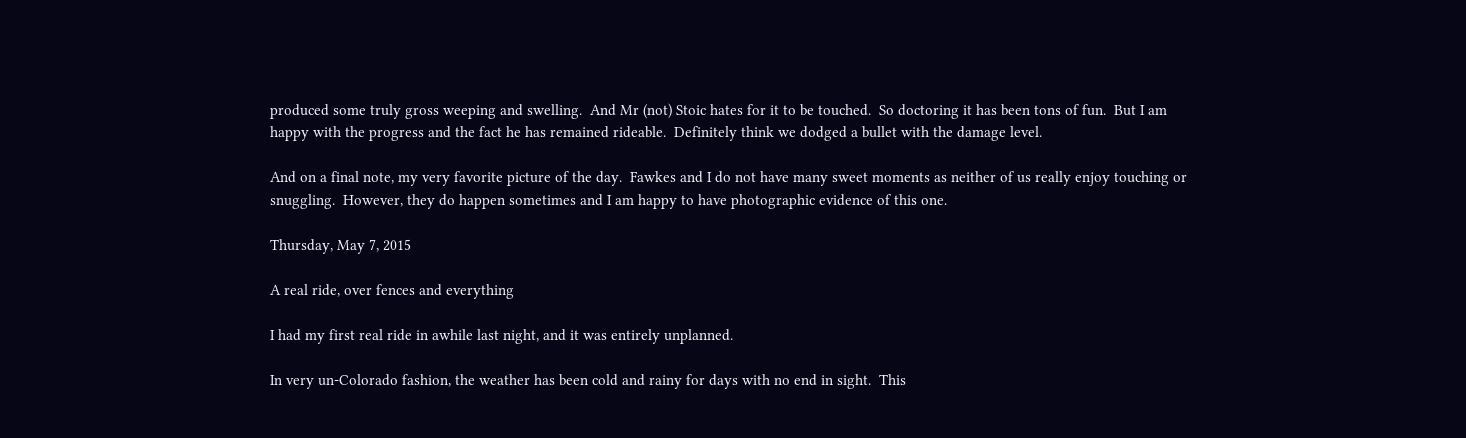produced some truly gross weeping and swelling.  And Mr (not) Stoic hates for it to be touched.  So doctoring it has been tons of fun.  But I am happy with the progress and the fact he has remained rideable.  Definitely think we dodged a bullet with the damage level.

And on a final note, my very favorite picture of the day.  Fawkes and I do not have many sweet moments as neither of us really enjoy touching or snuggling.  However, they do happen sometimes and I am happy to have photographic evidence of this one.

Thursday, May 7, 2015

A real ride, over fences and everything

I had my first real ride in awhile last night, and it was entirely unplanned.

In very un-Colorado fashion, the weather has been cold and rainy for days with no end in sight.  This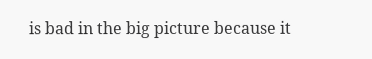is bad in the big picture because it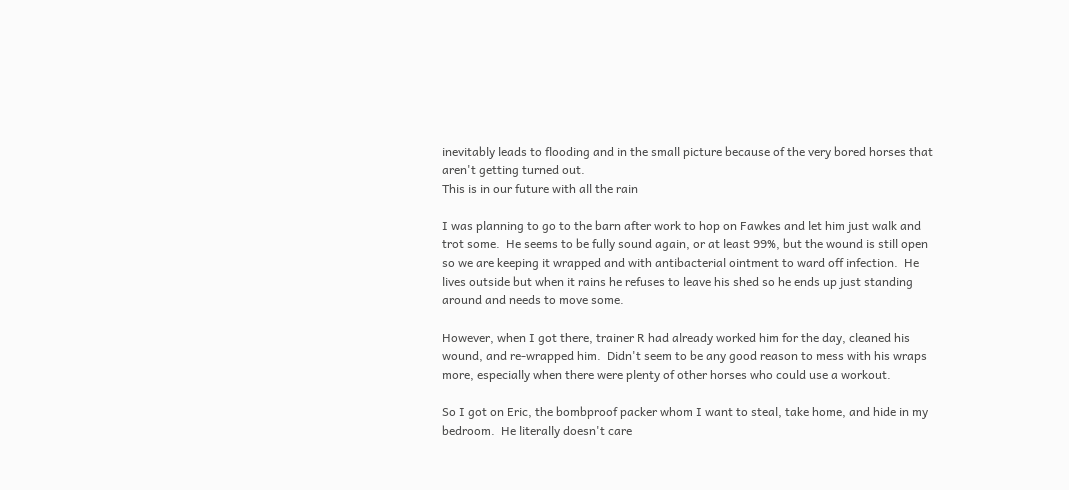inevitably leads to flooding and in the small picture because of the very bored horses that aren't getting turned out.
This is in our future with all the rain

I was planning to go to the barn after work to hop on Fawkes and let him just walk and trot some.  He seems to be fully sound again, or at least 99%, but the wound is still open so we are keeping it wrapped and with antibacterial ointment to ward off infection.  He lives outside but when it rains he refuses to leave his shed so he ends up just standing around and needs to move some.

However, when I got there, trainer R had already worked him for the day, cleaned his wound, and re-wrapped him.  Didn't seem to be any good reason to mess with his wraps more, especially when there were plenty of other horses who could use a workout.

So I got on Eric, the bombproof packer whom I want to steal, take home, and hide in my bedroom.  He literally doesn't care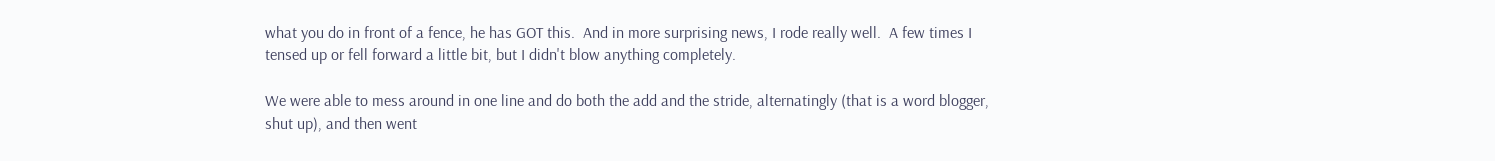what you do in front of a fence, he has GOT this.  And in more surprising news, I rode really well.  A few times I tensed up or fell forward a little bit, but I didn't blow anything completely.

We were able to mess around in one line and do both the add and the stride, alternatingly (that is a word blogger, shut up), and then went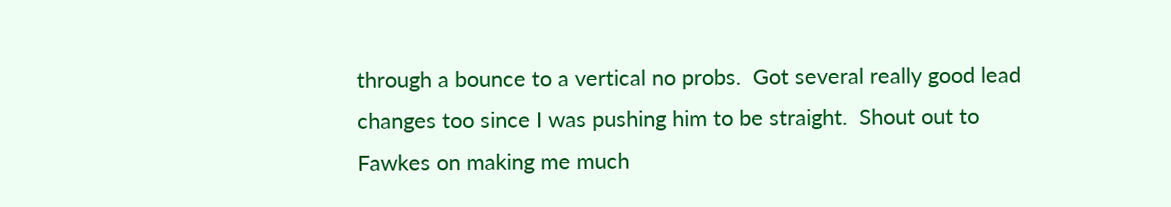through a bounce to a vertical no probs.  Got several really good lead changes too since I was pushing him to be straight.  Shout out to Fawkes on making me much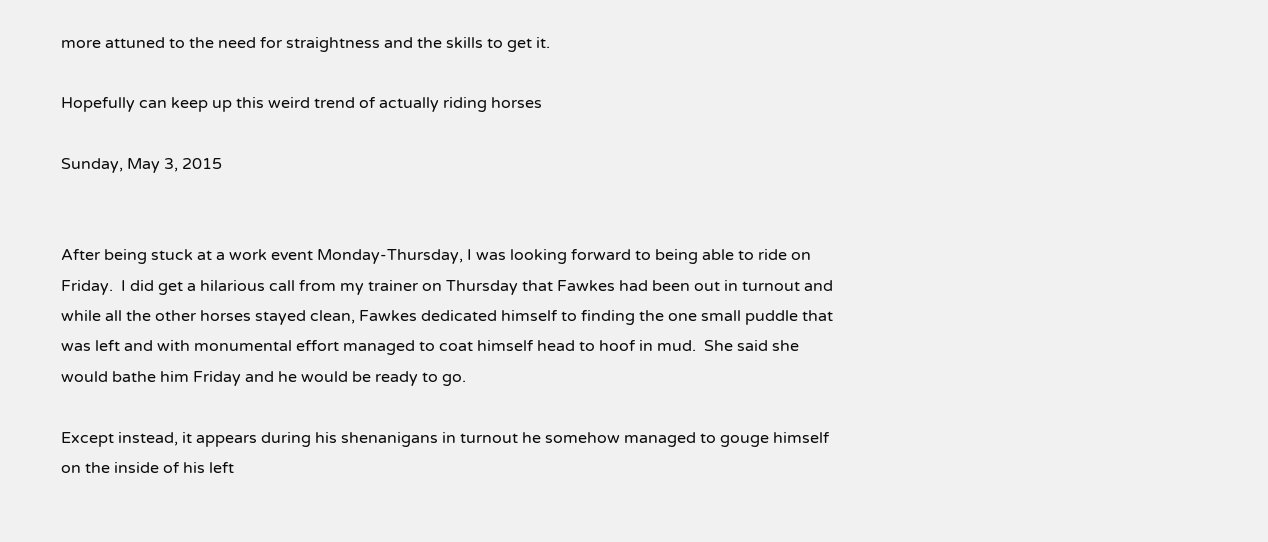more attuned to the need for straightness and the skills to get it.

Hopefully can keep up this weird trend of actually riding horses

Sunday, May 3, 2015


After being stuck at a work event Monday-Thursday, I was looking forward to being able to ride on Friday.  I did get a hilarious call from my trainer on Thursday that Fawkes had been out in turnout and while all the other horses stayed clean, Fawkes dedicated himself to finding the one small puddle that was left and with monumental effort managed to coat himself head to hoof in mud.  She said she would bathe him Friday and he would be ready to go.

Except instead, it appears during his shenanigans in turnout he somehow managed to gouge himself on the inside of his left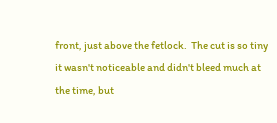front, just above the fetlock.  The cut is so tiny it wasn't noticeable and didn't bleed much at the time, but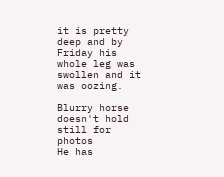it is pretty deep and by Friday his whole leg was swollen and it was oozing.

Blurry horse doesn't hold still for photos
He has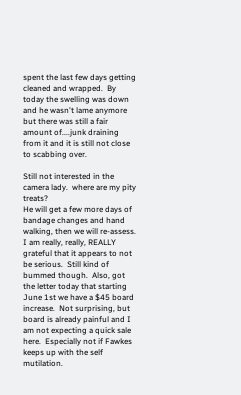spent the last few days getting cleaned and wrapped.  By today the swelling was down and he wasn't lame anymore but there was still a fair amount of....junk draining from it and it is still not close to scabbing over.

Still not interested in the camera lady.  where are my pity treats?
He will get a few more days of bandage changes and hand walking, then we will re-assess.  I am really, really, REALLY grateful that it appears to not be serious.  Still kind of bummed though.  Also, got the letter today that starting June 1st we have a $45 board increase.  Not surprising, but board is already painful and I am not expecting a quick sale here.  Especially not if Fawkes keeps up with the self mutilation.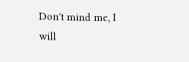Don't mind me, I will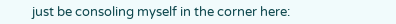just be consoling myself in the corner here: